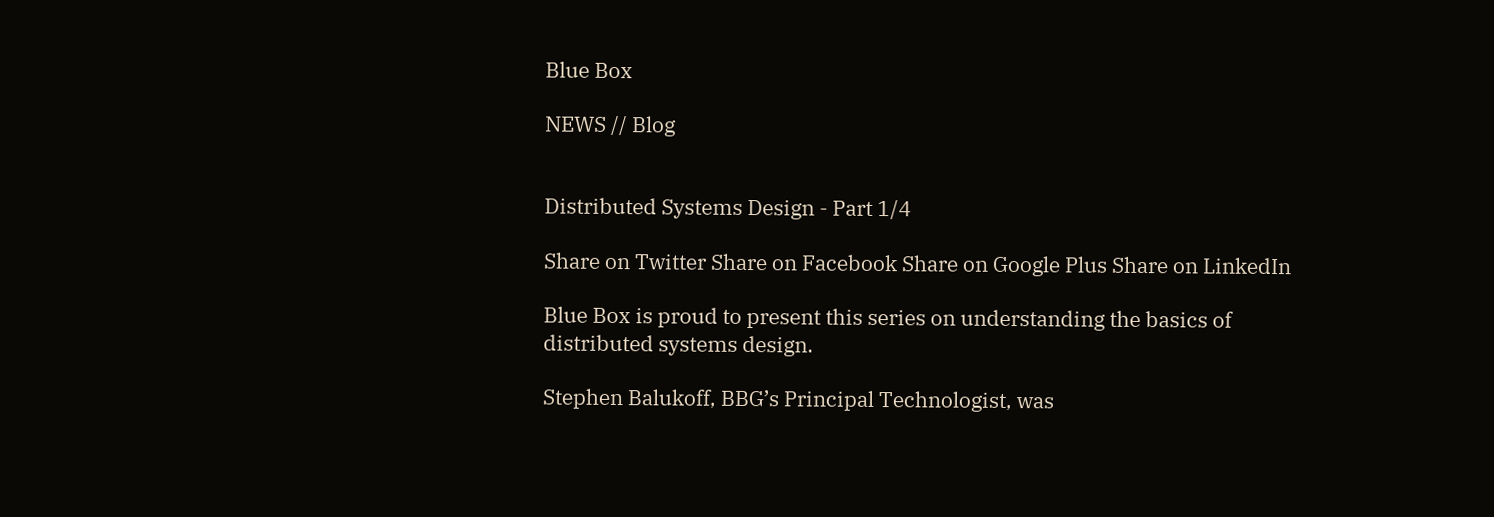Blue Box

NEWS // Blog


Distributed Systems Design - Part 1/4

Share on Twitter Share on Facebook Share on Google Plus Share on LinkedIn

Blue Box is proud to present this series on understanding the basics of distributed systems design.

Stephen Balukoff, BBG’s Principal Technologist, was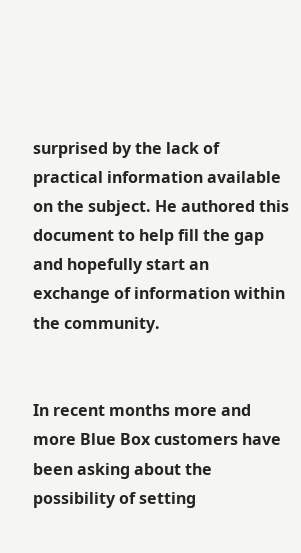surprised by the lack of practical information available on the subject. He authored this document to help fill the gap and hopefully start an exchange of information within the community.


In recent months more and more Blue Box customers have been asking about the possibility of setting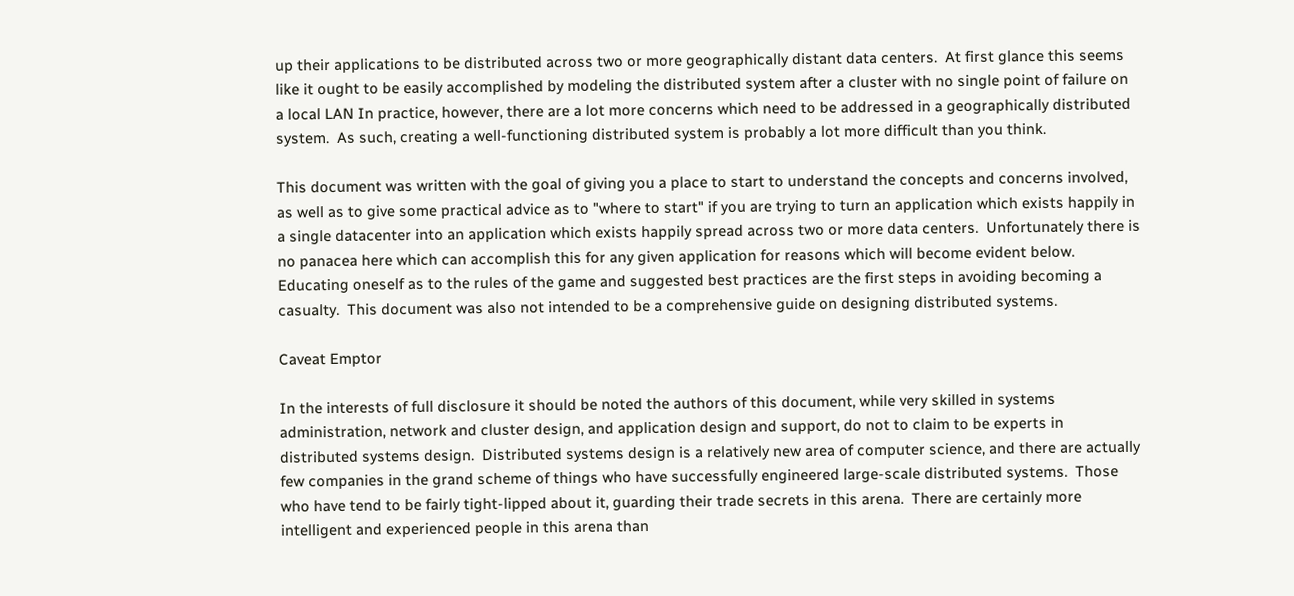up their applications to be distributed across two or more geographically distant data centers.  At first glance this seems like it ought to be easily accomplished by modeling the distributed system after a cluster with no single point of failure on a local LAN In practice, however, there are a lot more concerns which need to be addressed in a geographically distributed system.  As such, creating a well-functioning distributed system is probably a lot more difficult than you think.

This document was written with the goal of giving you a place to start to understand the concepts and concerns involved, as well as to give some practical advice as to "where to start" if you are trying to turn an application which exists happily in a single datacenter into an application which exists happily spread across two or more data centers.  Unfortunately there is no panacea here which can accomplish this for any given application for reasons which will become evident below. Educating oneself as to the rules of the game and suggested best practices are the first steps in avoiding becoming a casualty.  This document was also not intended to be a comprehensive guide on designing distributed systems.

Caveat Emptor

In the interests of full disclosure it should be noted the authors of this document, while very skilled in systems administration, network and cluster design, and application design and support, do not to claim to be experts in distributed systems design.  Distributed systems design is a relatively new area of computer science, and there are actually few companies in the grand scheme of things who have successfully engineered large-scale distributed systems.  Those who have tend to be fairly tight-lipped about it, guarding their trade secrets in this arena.  There are certainly more intelligent and experienced people in this arena than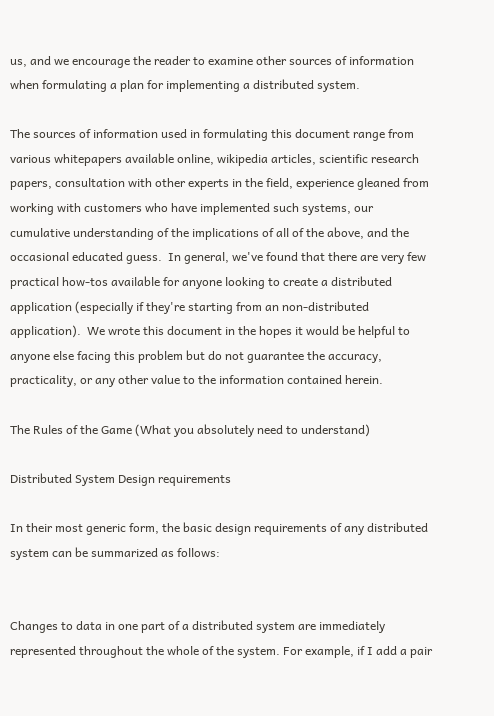us, and we encourage the reader to examine other sources of information when formulating a plan for implementing a distributed system.

The sources of information used in formulating this document range from various whitepapers available online, wikipedia articles, scientific research papers, consultation with other experts in the field, experience gleaned from working with customers who have implemented such systems, our cumulative understanding of the implications of all of the above, and the occasional educated guess.  In general, we've found that there are very few practical how-tos available for anyone looking to create a distributed application (especially if they're starting from an non-distributed application).  We wrote this document in the hopes it would be helpful to anyone else facing this problem but do not guarantee the accuracy, practicality, or any other value to the information contained herein.

The Rules of the Game (What you absolutely need to understand)

Distributed System Design requirements

In their most generic form, the basic design requirements of any distributed system can be summarized as follows:


Changes to data in one part of a distributed system are immediately represented throughout the whole of the system. For example, if I add a pair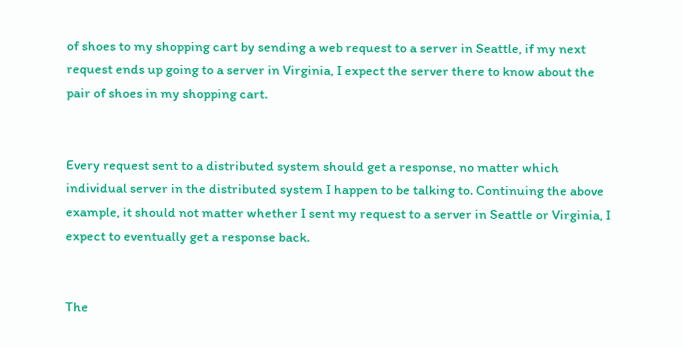of shoes to my shopping cart by sending a web request to a server in Seattle, if my next request ends up going to a server in Virginia, I expect the server there to know about the pair of shoes in my shopping cart.


Every request sent to a distributed system should get a response, no matter which individual server in the distributed system I happen to be talking to. Continuing the above example, it should not matter whether I sent my request to a server in Seattle or Virginia, I expect to eventually get a response back.


The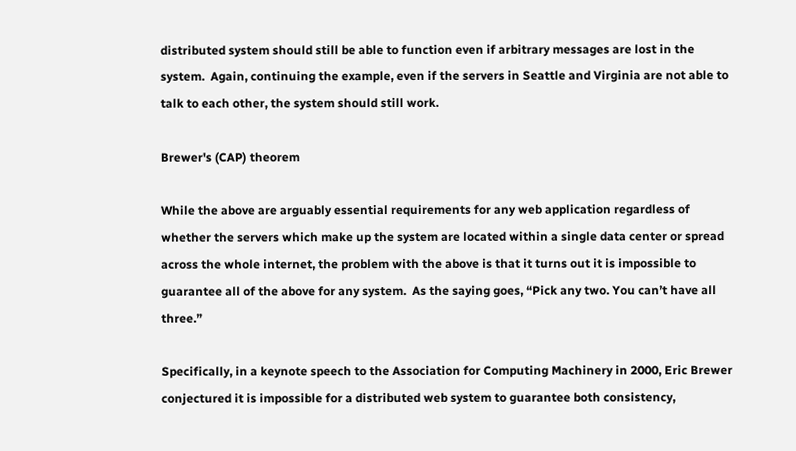distributed system should still be able to function even if arbitrary messages are lost in the system.  Again, continuing the example, even if the servers in Seattle and Virginia are not able to talk to each other, the system should still work.

Brewer's (CAP) theorem

While the above are arguably essential requirements for any web application regardless of whether the servers which make up the system are located within a single data center or spread across the whole internet, the problem with the above is that it turns out it is impossible to guarantee all of the above for any system.  As the saying goes, “Pick any two. You can’t have all three.”

Specifically, in a keynote speech to the Association for Computing Machinery in 2000, Eric Brewer conjectured it is impossible for a distributed web system to guarantee both consistency,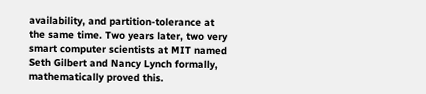availability, and partition-tolerance at the same time. Two years later, two very smart computer scientists at MIT named Seth Gilbert and Nancy Lynch formally, mathematically proved this.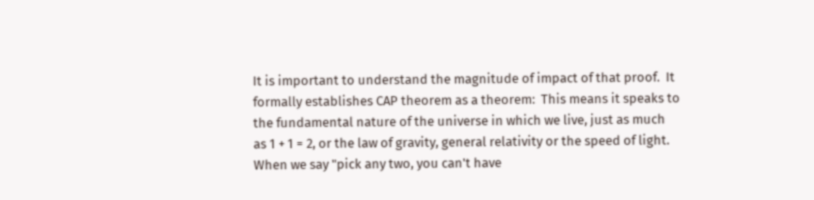It is important to understand the magnitude of impact of that proof.  It formally establishes CAP theorem as a theorem:  This means it speaks to the fundamental nature of the universe in which we live, just as much as 1 + 1 = 2, or the law of gravity, general relativity or the speed of light.  When we say "pick any two, you can't have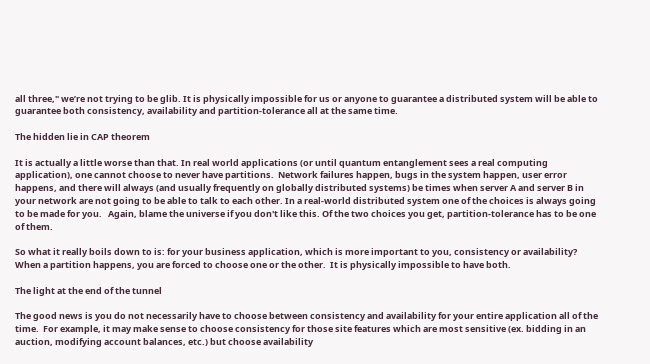all three," we’re not trying to be glib. It is physically impossible for us or anyone to guarantee a distributed system will be able to guarantee both consistency, availability and partition-tolerance all at the same time.

The hidden lie in CAP theorem

It is actually a little worse than that. In real world applications (or until quantum entanglement sees a real computing application), one cannot choose to never have partitions.  Network failures happen, bugs in the system happen, user error happens, and there will always (and usually frequently on globally distributed systems) be times when server A and server B in your network are not going to be able to talk to each other. In a real-world distributed system one of the choices is always going to be made for you.   Again, blame the universe if you don't like this. Of the two choices you get, partition-tolerance has to be one of them.

So what it really boils down to is: for your business application, which is more important to you, consistency or availability?  When a partition happens, you are forced to choose one or the other.  It is physically impossible to have both.

The light at the end of the tunnel

The good news is you do not necessarily have to choose between consistency and availability for your entire application all of the time.  For example, it may make sense to choose consistency for those site features which are most sensitive (ex. bidding in an auction, modifying account balances, etc.) but choose availability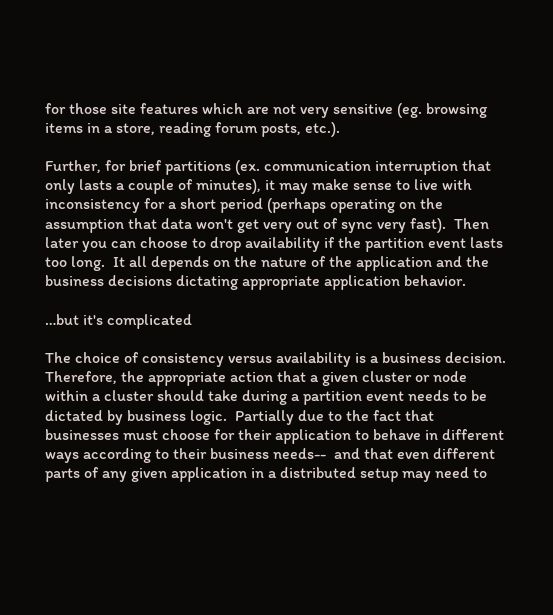for those site features which are not very sensitive (eg. browsing items in a store, reading forum posts, etc.).

Further, for brief partitions (ex. communication interruption that only lasts a couple of minutes), it may make sense to live with inconsistency for a short period (perhaps operating on the assumption that data won't get very out of sync very fast).  Then later you can choose to drop availability if the partition event lasts too long.  It all depends on the nature of the application and the business decisions dictating appropriate application behavior.

…but it's complicated

The choice of consistency versus availability is a business decision. Therefore, the appropriate action that a given cluster or node within a cluster should take during a partition event needs to be dictated by business logic.  Partially due to the fact that businesses must choose for their application to behave in different ways according to their business needs--  and that even different parts of any given application in a distributed setup may need to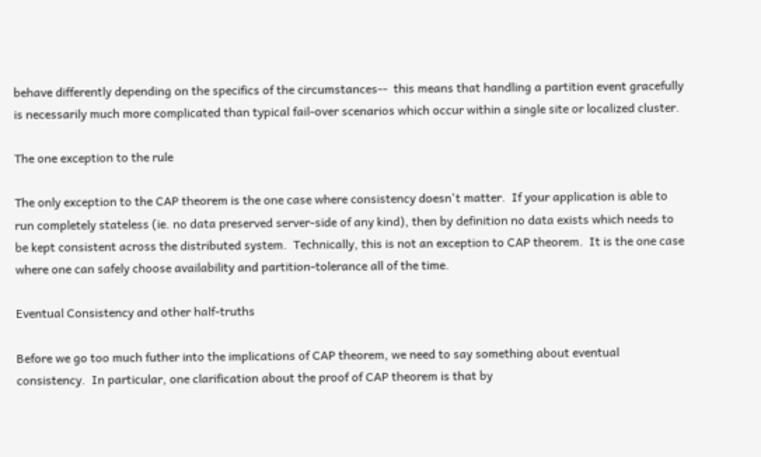behave differently depending on the specifics of the circumstances--  this means that handling a partition event gracefully is necessarily much more complicated than typical fail-over scenarios which occur within a single site or localized cluster.

The one exception to the rule

The only exception to the CAP theorem is the one case where consistency doesn't matter.  If your application is able to run completely stateless (ie. no data preserved server-side of any kind), then by definition no data exists which needs to be kept consistent across the distributed system.  Technically, this is not an exception to CAP theorem.  It is the one case where one can safely choose availability and partition-tolerance all of the time.

Eventual Consistency and other half-truths

Before we go too much futher into the implications of CAP theorem, we need to say something about eventual consistency.  In particular, one clarification about the proof of CAP theorem is that by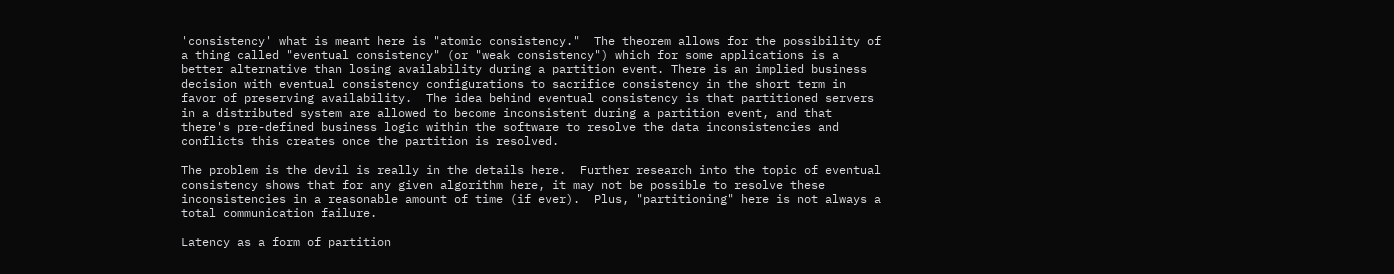'consistency' what is meant here is "atomic consistency."  The theorem allows for the possibility of a thing called "eventual consistency" (or "weak consistency") which for some applications is a better alternative than losing availability during a partition event. There is an implied business decision with eventual consistency configurations to sacrifice consistency in the short term in favor of preserving availability.  The idea behind eventual consistency is that partitioned servers in a distributed system are allowed to become inconsistent during a partition event, and that there's pre-defined business logic within the software to resolve the data inconsistencies and conflicts this creates once the partition is resolved.

The problem is the devil is really in the details here.  Further research into the topic of eventual consistency shows that for any given algorithm here, it may not be possible to resolve these inconsistencies in a reasonable amount of time (if ever).  Plus, "partitioning" here is not always a total communication failure.

Latency as a form of partition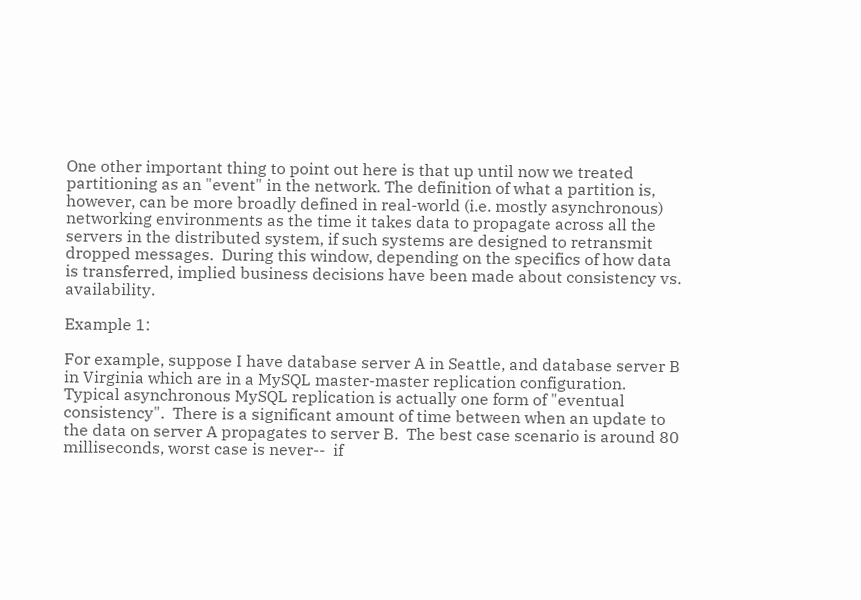One other important thing to point out here is that up until now we treated partitioning as an "event" in the network. The definition of what a partition is, however, can be more broadly defined in real-world (i.e. mostly asynchronous) networking environments as the time it takes data to propagate across all the servers in the distributed system, if such systems are designed to retransmit dropped messages.  During this window, depending on the specifics of how data is transferred, implied business decisions have been made about consistency vs. availability.

Example 1:

For example, suppose I have database server A in Seattle, and database server B in Virginia which are in a MySQL master-master replication configuration.  Typical asynchronous MySQL replication is actually one form of "eventual consistency".  There is a significant amount of time between when an update to the data on server A propagates to server B.  The best case scenario is around 80 milliseconds, worst case is never--  if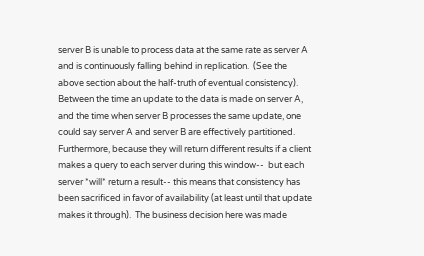server B is unable to process data at the same rate as server A and is continuously falling behind in replication.  (See the above section about the half-truth of eventual consistency).  Between the time an update to the data is made on server A, and the time when server B processes the same update, one could say server A and server B are effectively partitioned.  Furthermore, because they will return different results if a client makes a query to each server during this window--  but each server *will* return a result-- this means that consistency has been sacrificed in favor of availability (at least until that update makes it through).  The business decision here was made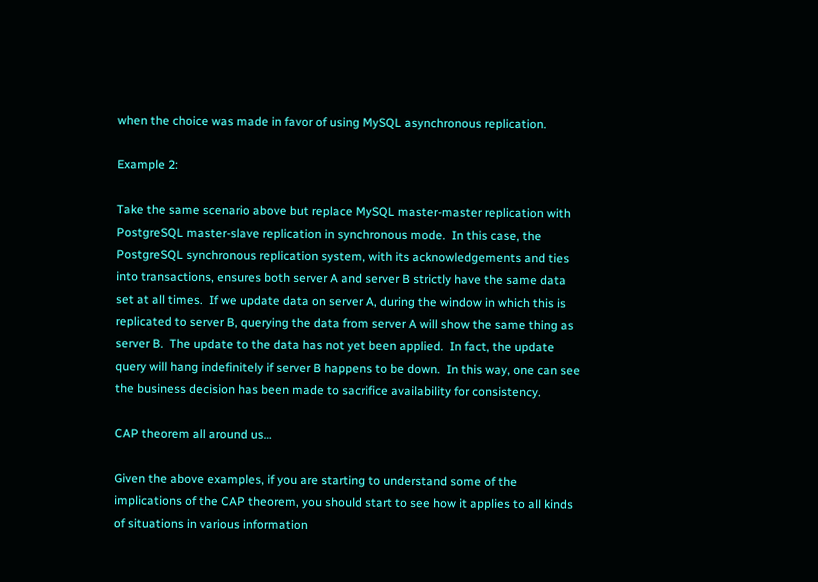when the choice was made in favor of using MySQL asynchronous replication.

Example 2:

Take the same scenario above but replace MySQL master-master replication with PostgreSQL master-slave replication in synchronous mode.  In this case, the PostgreSQL synchronous replication system, with its acknowledgements and ties into transactions, ensures both server A and server B strictly have the same data set at all times.  If we update data on server A, during the window in which this is replicated to server B, querying the data from server A will show the same thing as server B.  The update to the data has not yet been applied.  In fact, the update query will hang indefinitely if server B happens to be down.  In this way, one can see the business decision has been made to sacrifice availability for consistency.

CAP theorem all around us…

Given the above examples, if you are starting to understand some of the implications of the CAP theorem, you should start to see how it applies to all kinds of situations in various information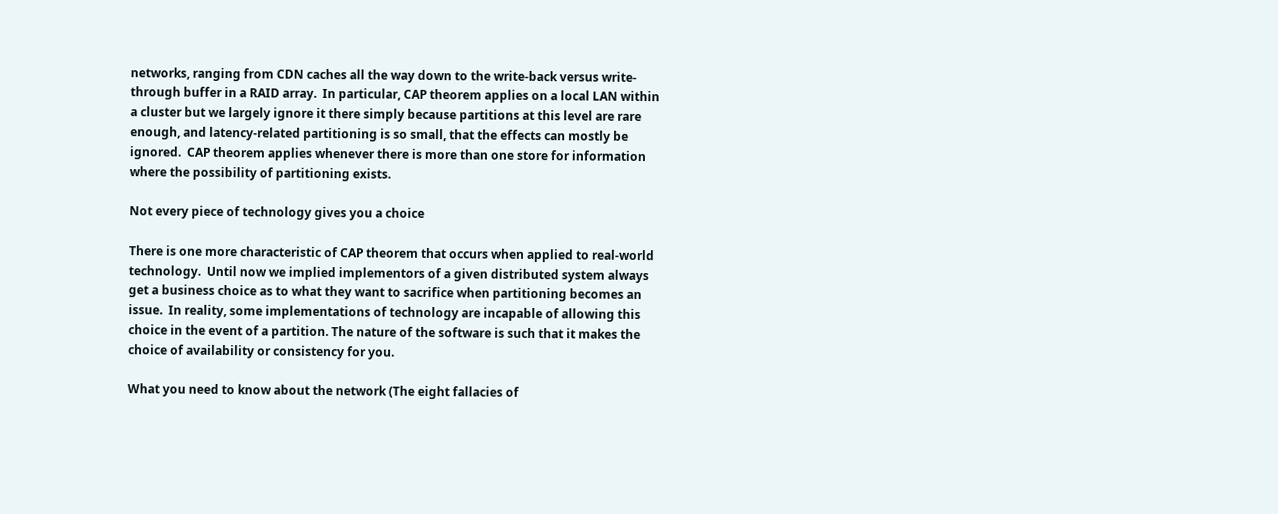networks, ranging from CDN caches all the way down to the write-back versus write-through buffer in a RAID array.  In particular, CAP theorem applies on a local LAN within a cluster but we largely ignore it there simply because partitions at this level are rare enough, and latency-related partitioning is so small, that the effects can mostly be ignored.  CAP theorem applies whenever there is more than one store for information where the possibility of partitioning exists.

Not every piece of technology gives you a choice

There is one more characteristic of CAP theorem that occurs when applied to real-world technology.  Until now we implied implementors of a given distributed system always get a business choice as to what they want to sacrifice when partitioning becomes an issue.  In reality, some implementations of technology are incapable of allowing this choice in the event of a partition. The nature of the software is such that it makes the choice of availability or consistency for you.

What you need to know about the network (The eight fallacies of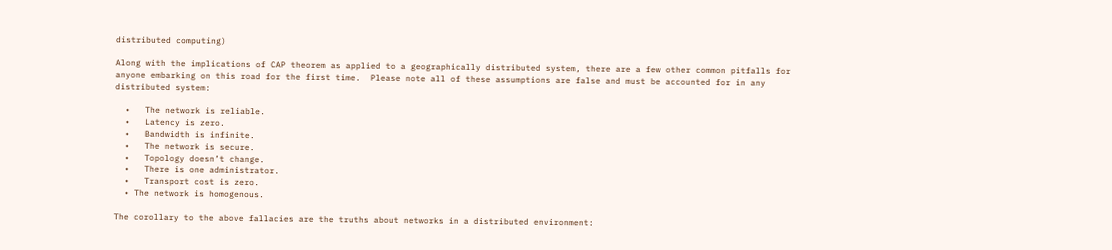distributed computing)

Along with the implications of CAP theorem as applied to a geographically distributed system, there are a few other common pitfalls for anyone embarking on this road for the first time.  Please note all of these assumptions are false and must be accounted for in any distributed system:

  •   The network is reliable.
  •   Latency is zero.
  •   Bandwidth is infinite.
  •   The network is secure.
  •   Topology doesn’t change.
  •   There is one administrator.
  •   Transport cost is zero.
  • The network is homogenous.

The corollary to the above fallacies are the truths about networks in a distributed environment: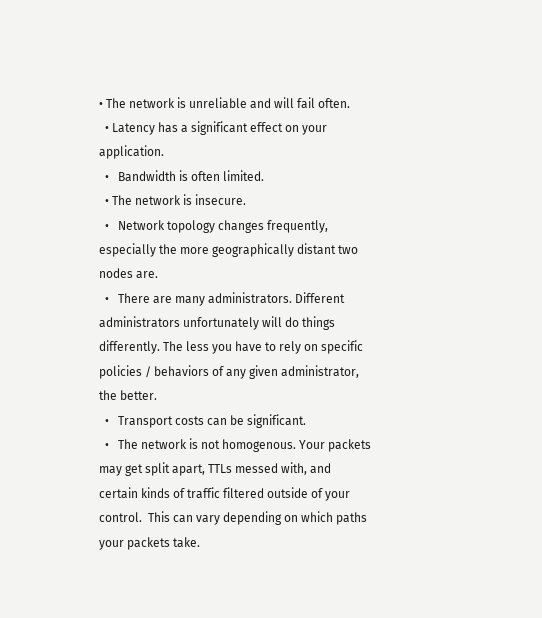• The network is unreliable and will fail often.
  • Latency has a significant effect on your application.
  •   Bandwidth is often limited.
  • The network is insecure.
  •   Network topology changes frequently, especially the more geographically distant two nodes are.
  •   There are many administrators. Different administrators unfortunately will do things differently. The less you have to rely on specific policies / behaviors of any given administrator, the better.
  •   Transport costs can be significant.
  •   The network is not homogenous. Your packets may get split apart, TTLs messed with, and certain kinds of traffic filtered outside of your control.  This can vary depending on which paths your packets take.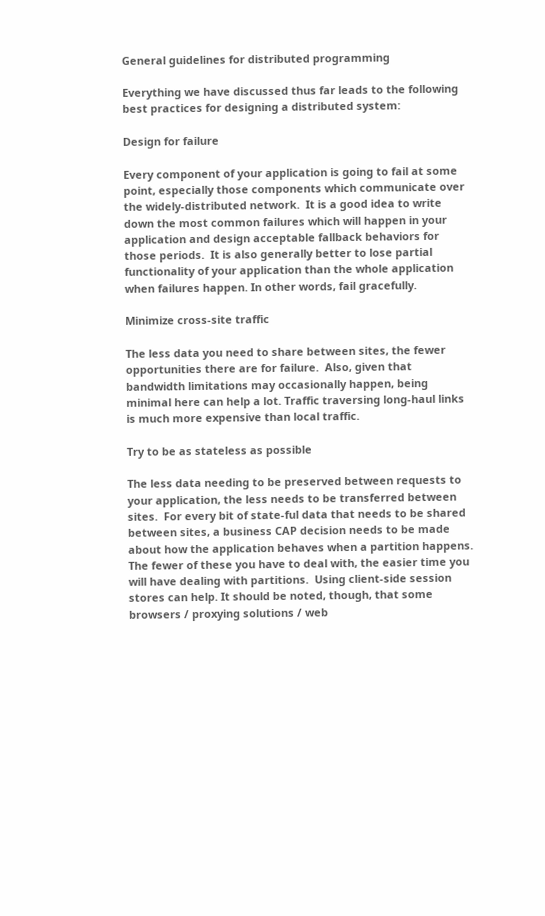General guidelines for distributed programming

Everything we have discussed thus far leads to the following best practices for designing a distributed system:

Design for failure

Every component of your application is going to fail at some point, especially those components which communicate over the widely-distributed network.  It is a good idea to write down the most common failures which will happen in your application and design acceptable fallback behaviors for those periods.  It is also generally better to lose partial functionality of your application than the whole application when failures happen. In other words, fail gracefully.

Minimize cross-site traffic

The less data you need to share between sites, the fewer opportunities there are for failure.  Also, given that bandwidth limitations may occasionally happen, being minimal here can help a lot. Traffic traversing long-haul links is much more expensive than local traffic.

Try to be as stateless as possible

The less data needing to be preserved between requests to your application, the less needs to be transferred between sites.  For every bit of state-ful data that needs to be shared between sites, a business CAP decision needs to be made about how the application behaves when a partition happens.  The fewer of these you have to deal with, the easier time you will have dealing with partitions.  Using client-side session stores can help. It should be noted, though, that some browsers / proxying solutions / web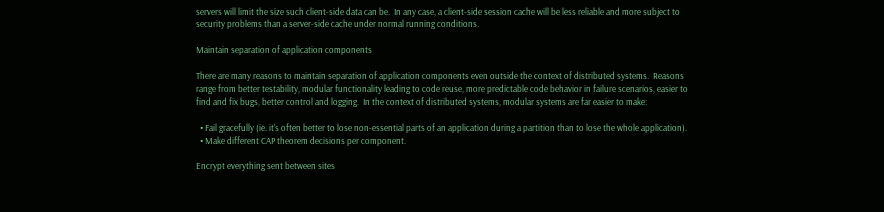servers will limit the size such client-side data can be.  In any case, a client-side session cache will be less reliable and more subject to security problems than a server-side cache under normal running conditions.

Maintain separation of application components

There are many reasons to maintain separation of application components even outside the context of distributed systems.  Reasons range from better testability, modular functionality leading to code reuse, more predictable code behavior in failure scenarios, easier to find and fix bugs, better control and logging.  In the context of distributed systems, modular systems are far easier to make:

  • Fail gracefully (ie. it's often better to lose non-essential parts of an application during a partition than to lose the whole application).
  • Make different CAP theorem decisions per component.

Encrypt everything sent between sites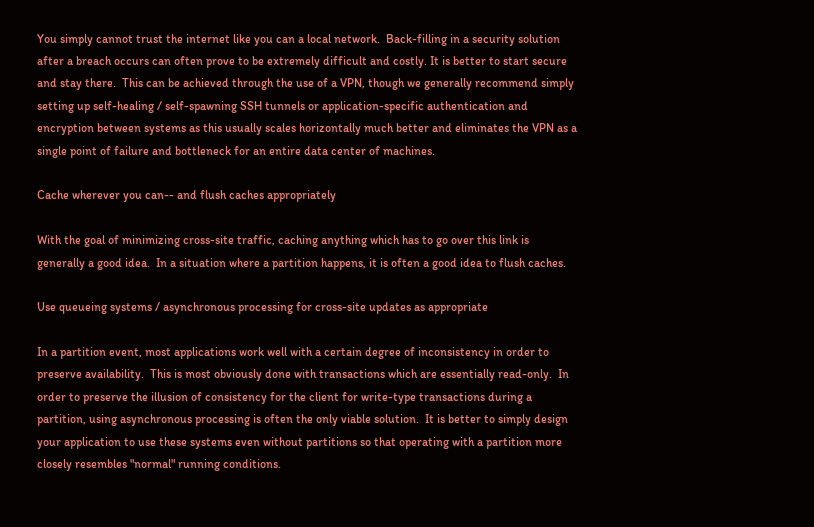You simply cannot trust the internet like you can a local network.  Back-filling in a security solution after a breach occurs can often prove to be extremely difficult and costly. It is better to start secure and stay there.  This can be achieved through the use of a VPN, though we generally recommend simply setting up self-healing / self-spawning SSH tunnels or application-specific authentication and encryption between systems as this usually scales horizontally much better and eliminates the VPN as a single point of failure and bottleneck for an entire data center of machines.

Cache wherever you can-- and flush caches appropriately

With the goal of minimizing cross-site traffic, caching anything which has to go over this link is generally a good idea.  In a situation where a partition happens, it is often a good idea to flush caches.

Use queueing systems / asynchronous processing for cross-site updates as appropriate

In a partition event, most applications work well with a certain degree of inconsistency in order to preserve availability.  This is most obviously done with transactions which are essentially read-only.  In order to preserve the illusion of consistency for the client for write-type transactions during a partition, using asynchronous processing is often the only viable solution.  It is better to simply design your application to use these systems even without partitions so that operating with a partition more closely resembles "normal" running conditions.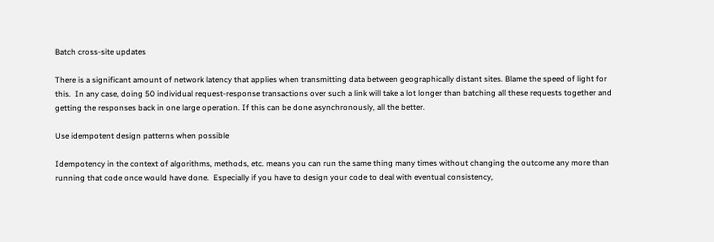Batch cross-site updates

There is a significant amount of network latency that applies when transmitting data between geographically distant sites. Blame the speed of light for this.  In any case, doing 50 individual request-response transactions over such a link will take a lot longer than batching all these requests together and getting the responses back in one large operation. If this can be done asynchronously, all the better.

Use idempotent design patterns when possible

Idempotency in the context of algorithms, methods, etc. means you can run the same thing many times without changing the outcome any more than running that code once would have done.  Especially if you have to design your code to deal with eventual consistency,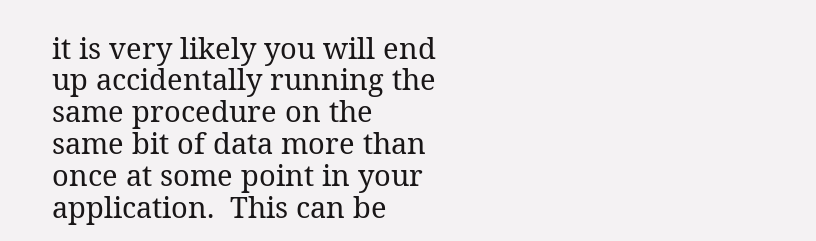it is very likely you will end up accidentally running the same procedure on the same bit of data more than once at some point in your application.  This can be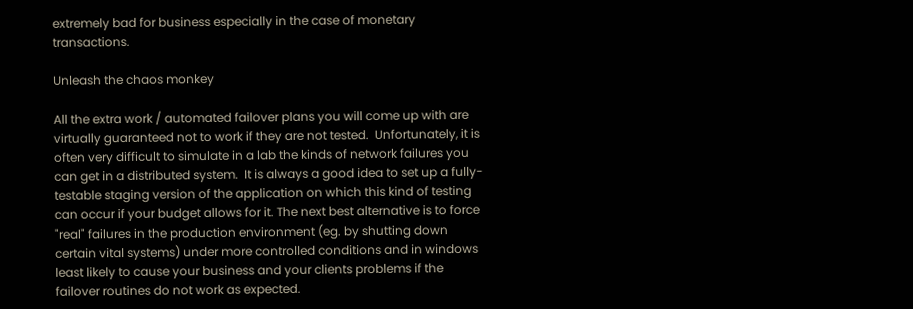extremely bad for business especially in the case of monetary transactions.

Unleash the chaos monkey

All the extra work / automated failover plans you will come up with are virtually guaranteed not to work if they are not tested.  Unfortunately, it is often very difficult to simulate in a lab the kinds of network failures you can get in a distributed system.  It is always a good idea to set up a fully-testable staging version of the application on which this kind of testing can occur if your budget allows for it. The next best alternative is to force "real" failures in the production environment (eg. by shutting down certain vital systems) under more controlled conditions and in windows least likely to cause your business and your clients problems if the failover routines do not work as expected.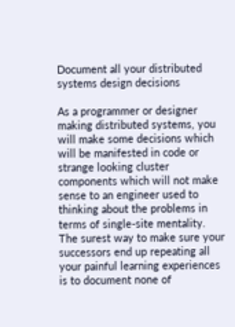Document all your distributed systems design decisions

As a programmer or designer making distributed systems, you will make some decisions which will be manifested in code or strange looking cluster components which will not make sense to an engineer used to thinking about the problems in terms of single-site mentality.  The surest way to make sure your successors end up repeating all your painful learning experiences is to document none of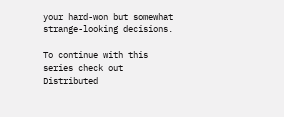your hard-won but somewhat strange-looking decisions.

To continue with this series check out Distributed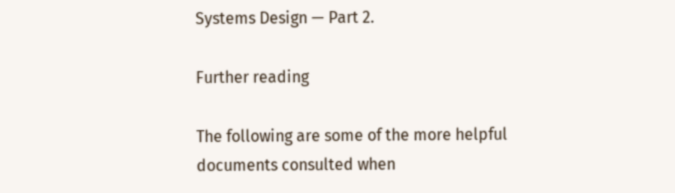Systems Design — Part 2.

Further reading

The following are some of the more helpful documents consulted when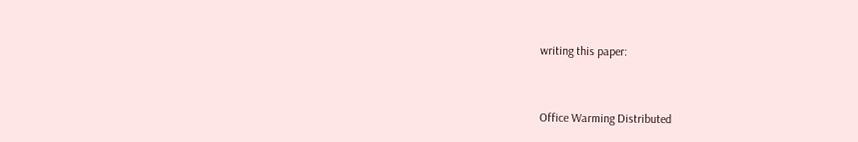writing this paper:


Office Warming Distributed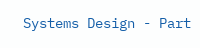Systems Design - Part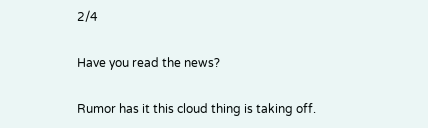2/4

Have you read the news?

Rumor has it this cloud thing is taking off.